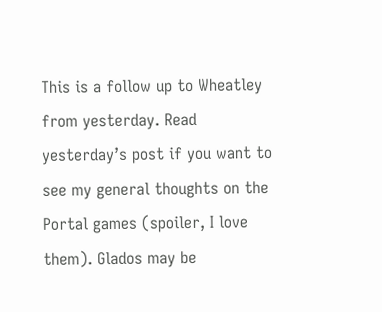This is a follow up to Wheatley from yesterday. Read yesterday’s post if you want to see my general thoughts on the Portal games (spoiler, I love them). Glados may be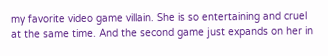my favorite video game villain. She is so entertaining and cruel at the same time. And the second game just expands on her in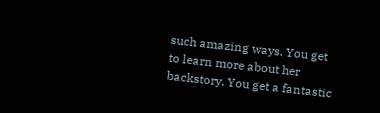such amazing ways. You get to learn more about her backstory. You get a fantastic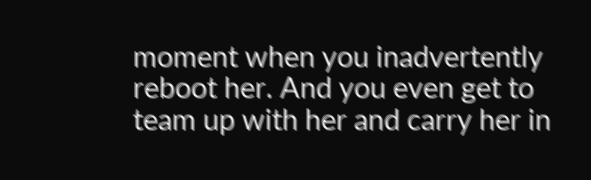moment when you inadvertently reboot her. And you even get to team up with her and carry her in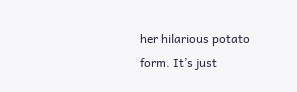her hilarious potato form. It’s just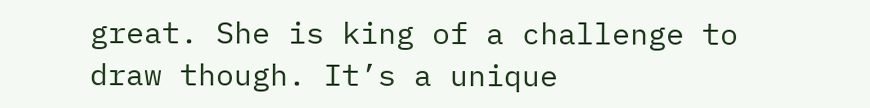great. She is king of a challenge to draw though. It’s a unique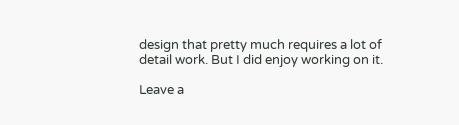design that pretty much requires a lot of detail work. But I did enjoy working on it.

Leave a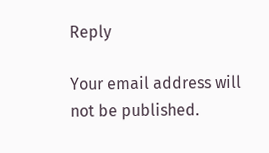Reply

Your email address will not be published.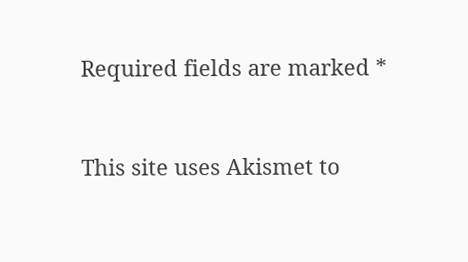Required fields are marked *


This site uses Akismet to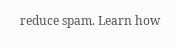reduce spam. Learn how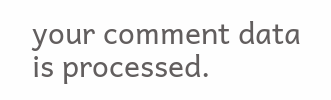your comment data is processed.